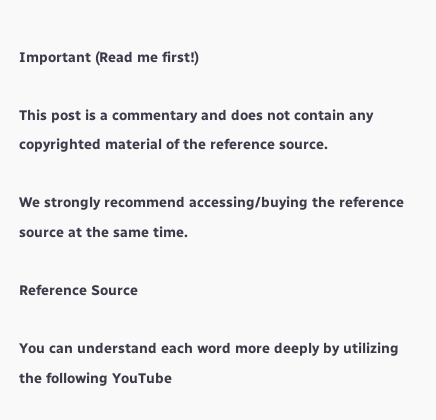Important (Read me first!)

This post is a commentary and does not contain any copyrighted material of the reference source.

We strongly recommend accessing/buying the reference source at the same time.

Reference Source

You can understand each word more deeply by utilizing the following YouTube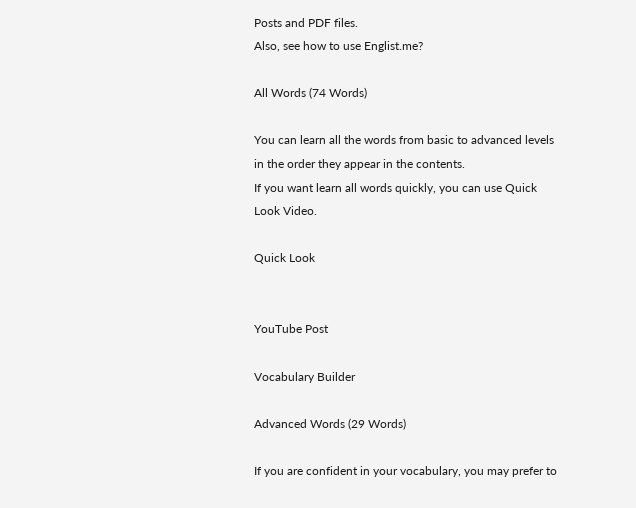Posts and PDF files.
Also, see how to use Englist.me?

All Words (74 Words)

You can learn all the words from basic to advanced levels in the order they appear in the contents.
If you want learn all words quickly, you can use Quick Look Video.

Quick Look


YouTube Post

Vocabulary Builder

Advanced Words (29 Words)

If you are confident in your vocabulary, you may prefer to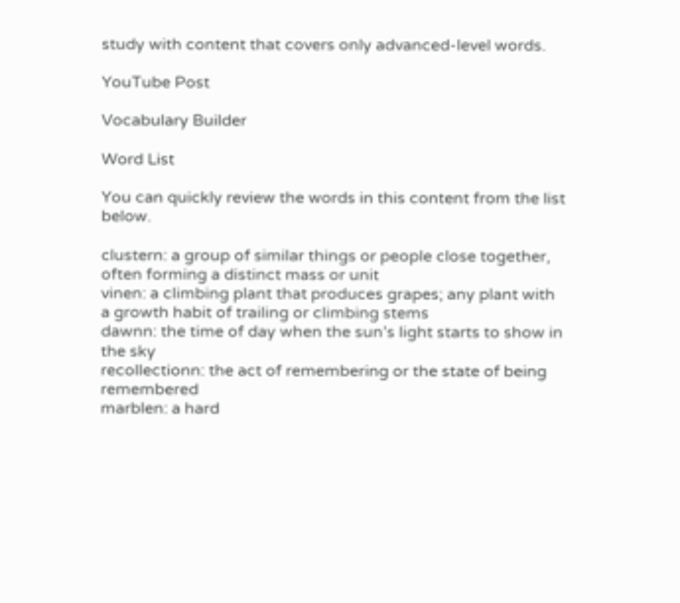study with content that covers only advanced-level words.

YouTube Post

Vocabulary Builder

Word List

You can quickly review the words in this content from the list below.

clustern: a group of similar things or people close together, often forming a distinct mass or unit
vinen: a climbing plant that produces grapes; any plant with a growth habit of trailing or climbing stems
dawnn: the time of day when the sun’s light starts to show in the sky
recollectionn: the act of remembering or the state of being remembered
marblen: a hard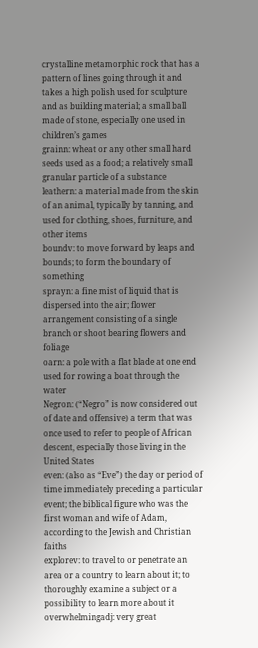crystalline metamorphic rock that has a pattern of lines going through it and takes a high polish used for sculpture and as building material; a small ball made of stone, especially one used in children’s games
grainn: wheat or any other small hard seeds used as a food; a relatively small granular particle of a substance
leathern: a material made from the skin of an animal, typically by tanning, and used for clothing, shoes, furniture, and other items
boundv: to move forward by leaps and bounds; to form the boundary of something
sprayn: a fine mist of liquid that is dispersed into the air; flower arrangement consisting of a single branch or shoot bearing flowers and foliage
oarn: a pole with a flat blade at one end used for rowing a boat through the water
Negron: (“Negro” is now considered out of date and offensive) a term that was once used to refer to people of African descent, especially those living in the United States
even: (also as “Eve”) the day or period of time immediately preceding a particular event; the biblical figure who was the first woman and wife of Adam, according to the Jewish and Christian faiths
explorev: to travel to or penetrate an area or a country to learn about it; to thoroughly examine a subject or a possibility to learn more about it
overwhelmingadj: very great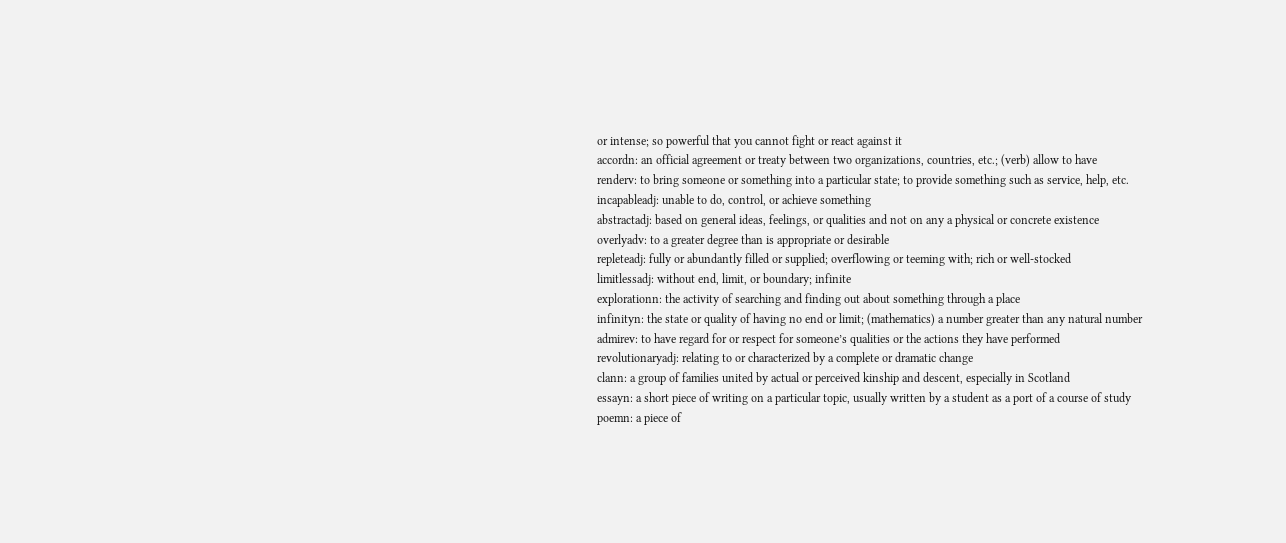or intense; so powerful that you cannot fight or react against it
accordn: an official agreement or treaty between two organizations, countries, etc.; (verb) allow to have
renderv: to bring someone or something into a particular state; to provide something such as service, help, etc.
incapableadj: unable to do, control, or achieve something
abstractadj: based on general ideas, feelings, or qualities and not on any a physical or concrete existence
overlyadv: to a greater degree than is appropriate or desirable
repleteadj: fully or abundantly filled or supplied; overflowing or teeming with; rich or well-stocked
limitlessadj: without end, limit, or boundary; infinite
explorationn: the activity of searching and finding out about something through a place
infinityn: the state or quality of having no end or limit; (mathematics) a number greater than any natural number
admirev: to have regard for or respect for someone’s qualities or the actions they have performed
revolutionaryadj: relating to or characterized by a complete or dramatic change
clann: a group of families united by actual or perceived kinship and descent, especially in Scotland
essayn: a short piece of writing on a particular topic, usually written by a student as a port of a course of study
poemn: a piece of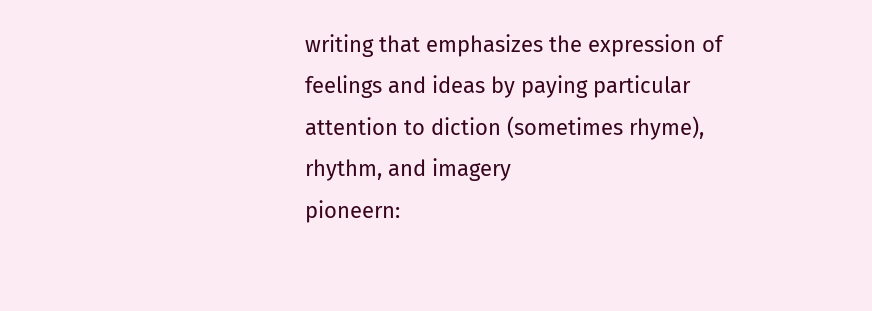writing that emphasizes the expression of feelings and ideas by paying particular attention to diction (sometimes rhyme), rhythm, and imagery
pioneern: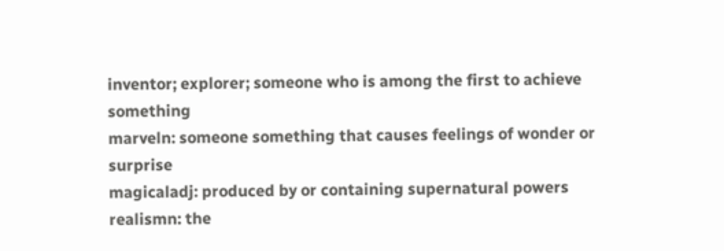inventor; explorer; someone who is among the first to achieve something
marveln: someone something that causes feelings of wonder or surprise
magicaladj: produced by or containing supernatural powers
realismn: the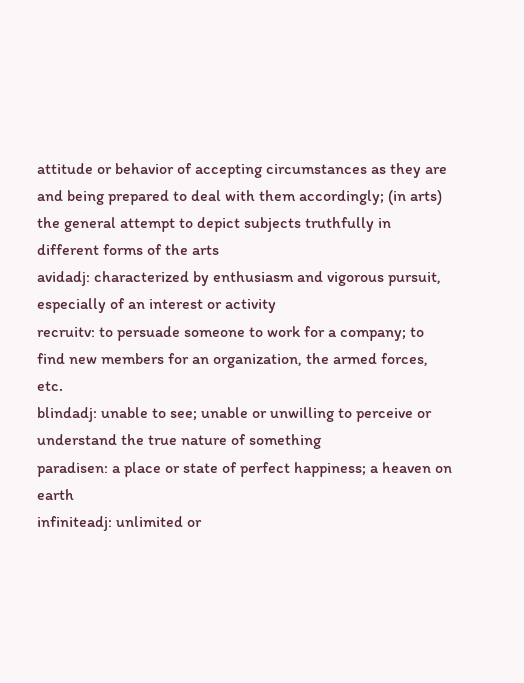attitude or behavior of accepting circumstances as they are and being prepared to deal with them accordingly; (in arts) the general attempt to depict subjects truthfully in different forms of the arts
avidadj: characterized by enthusiasm and vigorous pursuit, especially of an interest or activity
recruitv: to persuade someone to work for a company; to find new members for an organization, the armed forces, etc.
blindadj: unable to see; unable or unwilling to perceive or understand the true nature of something
paradisen: a place or state of perfect happiness; a heaven on earth
infiniteadj: unlimited or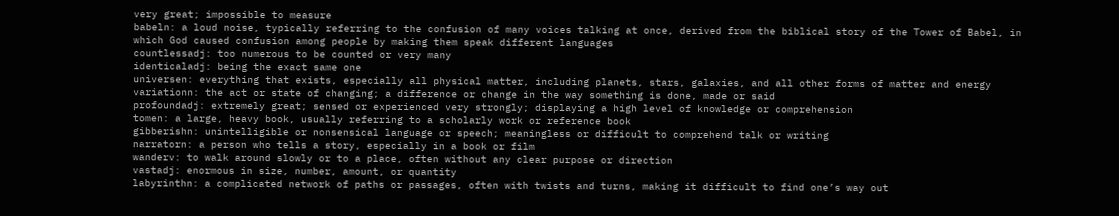very great; impossible to measure
babeln: a loud noise, typically referring to the confusion of many voices talking at once, derived from the biblical story of the Tower of Babel, in which God caused confusion among people by making them speak different languages
countlessadj: too numerous to be counted or very many
identicaladj: being the exact same one
universen: everything that exists, especially all physical matter, including planets, stars, galaxies, and all other forms of matter and energy
variationn: the act or state of changing; a difference or change in the way something is done, made or said
profoundadj: extremely great; sensed or experienced very strongly; displaying a high level of knowledge or comprehension
tomen: a large, heavy book, usually referring to a scholarly work or reference book
gibberishn: unintelligible or nonsensical language or speech; meaningless or difficult to comprehend talk or writing
narratorn: a person who tells a story, especially in a book or film
wanderv: to walk around slowly or to a place, often without any clear purpose or direction
vastadj: enormous in size, number, amount, or quantity
labyrinthn: a complicated network of paths or passages, often with twists and turns, making it difficult to find one’s way out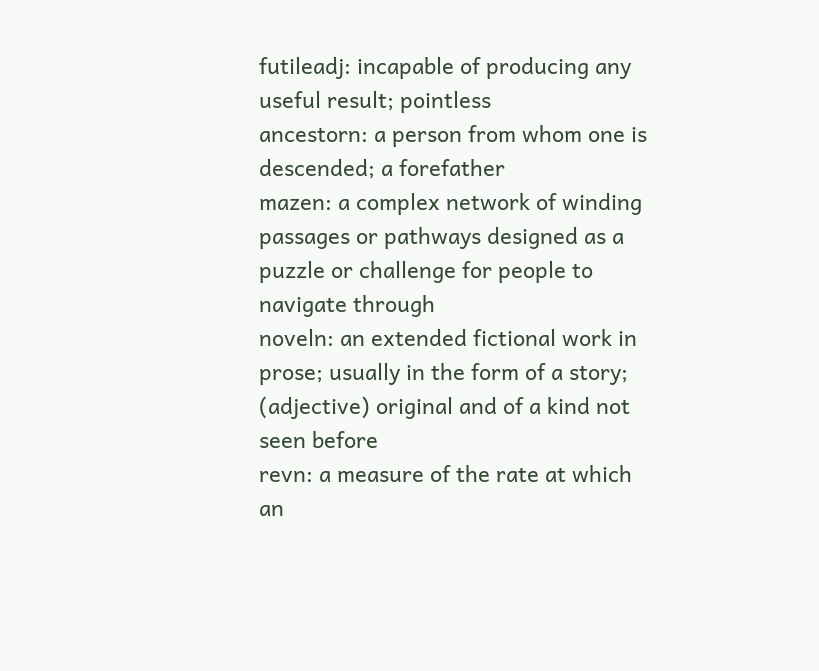futileadj: incapable of producing any useful result; pointless
ancestorn: a person from whom one is descended; a forefather
mazen: a complex network of winding passages or pathways designed as a puzzle or challenge for people to navigate through
noveln: an extended fictional work in prose; usually in the form of a story; (adjective) original and of a kind not seen before
revn: a measure of the rate at which an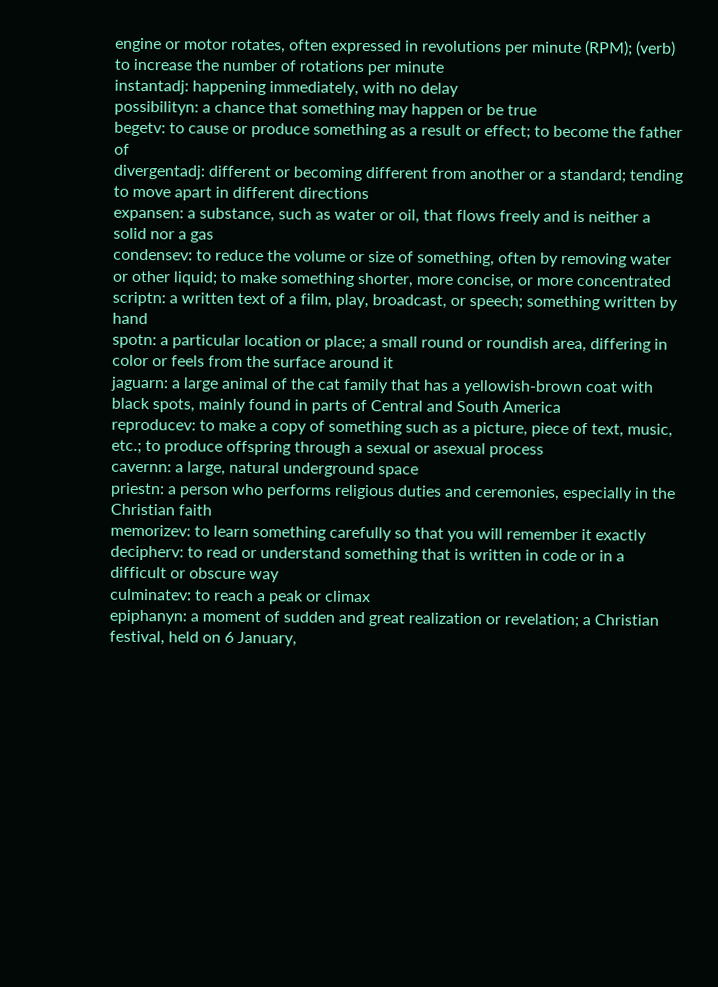engine or motor rotates, often expressed in revolutions per minute (RPM); (verb) to increase the number of rotations per minute
instantadj: happening immediately, with no delay
possibilityn: a chance that something may happen or be true
begetv: to cause or produce something as a result or effect; to become the father of
divergentadj: different or becoming different from another or a standard; tending to move apart in different directions
expansen: a substance, such as water or oil, that flows freely and is neither a solid nor a gas
condensev: to reduce the volume or size of something, often by removing water or other liquid; to make something shorter, more concise, or more concentrated
scriptn: a written text of a film, play, broadcast, or speech; something written by hand
spotn: a particular location or place; a small round or roundish area, differing in color or feels from the surface around it
jaguarn: a large animal of the cat family that has a yellowish-brown coat with black spots, mainly found in parts of Central and South America
reproducev: to make a copy of something such as a picture, piece of text, music, etc.; to produce offspring through a sexual or asexual process
cavernn: a large, natural underground space
priestn: a person who performs religious duties and ceremonies, especially in the Christian faith
memorizev: to learn something carefully so that you will remember it exactly
decipherv: to read or understand something that is written in code or in a difficult or obscure way
culminatev: to reach a peak or climax
epiphanyn: a moment of sudden and great realization or revelation; a Christian festival, held on 6 January,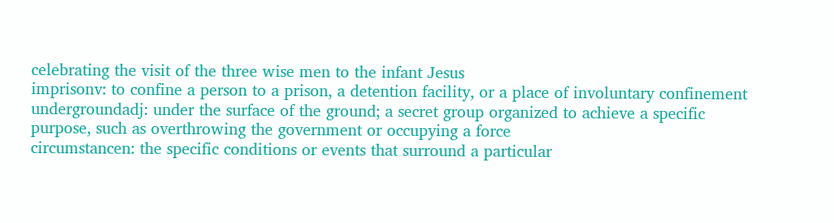celebrating the visit of the three wise men to the infant Jesus
imprisonv: to confine a person to a prison, a detention facility, or a place of involuntary confinement
undergroundadj: under the surface of the ground; a secret group organized to achieve a specific purpose, such as overthrowing the government or occupying a force
circumstancen: the specific conditions or events that surround a particular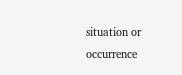situation or occurrence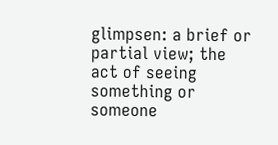glimpsen: a brief or partial view; the act of seeing something or someone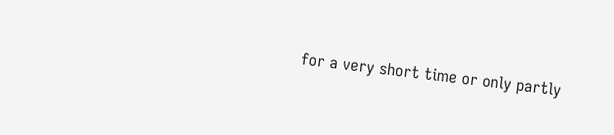for a very short time or only partly